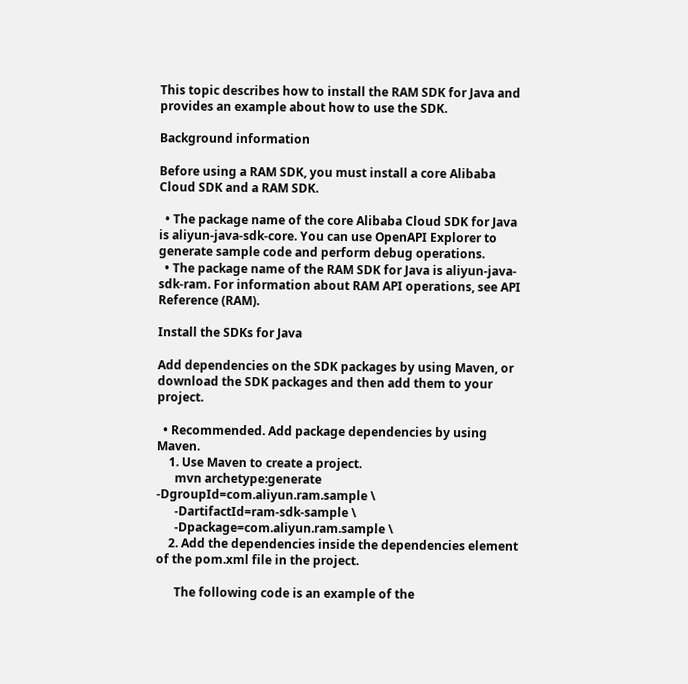This topic describes how to install the RAM SDK for Java and provides an example about how to use the SDK.

Background information

Before using a RAM SDK, you must install a core Alibaba Cloud SDK and a RAM SDK.

  • The package name of the core Alibaba Cloud SDK for Java is aliyun-java-sdk-core. You can use OpenAPI Explorer to generate sample code and perform debug operations.
  • The package name of the RAM SDK for Java is aliyun-java-sdk-ram. For information about RAM API operations, see API Reference (RAM).

Install the SDKs for Java

Add dependencies on the SDK packages by using Maven, or download the SDK packages and then add them to your project.

  • Recommended. Add package dependencies by using Maven.
    1. Use Maven to create a project.
      mvn archetype:generate -DgroupId=com.aliyun.ram.sample \
      -DartifactId=ram-sdk-sample \
      -Dpackage=com.aliyun.ram.sample \
    2. Add the dependencies inside the dependencies element of the pom.xml file in the project.

      The following code is an example of the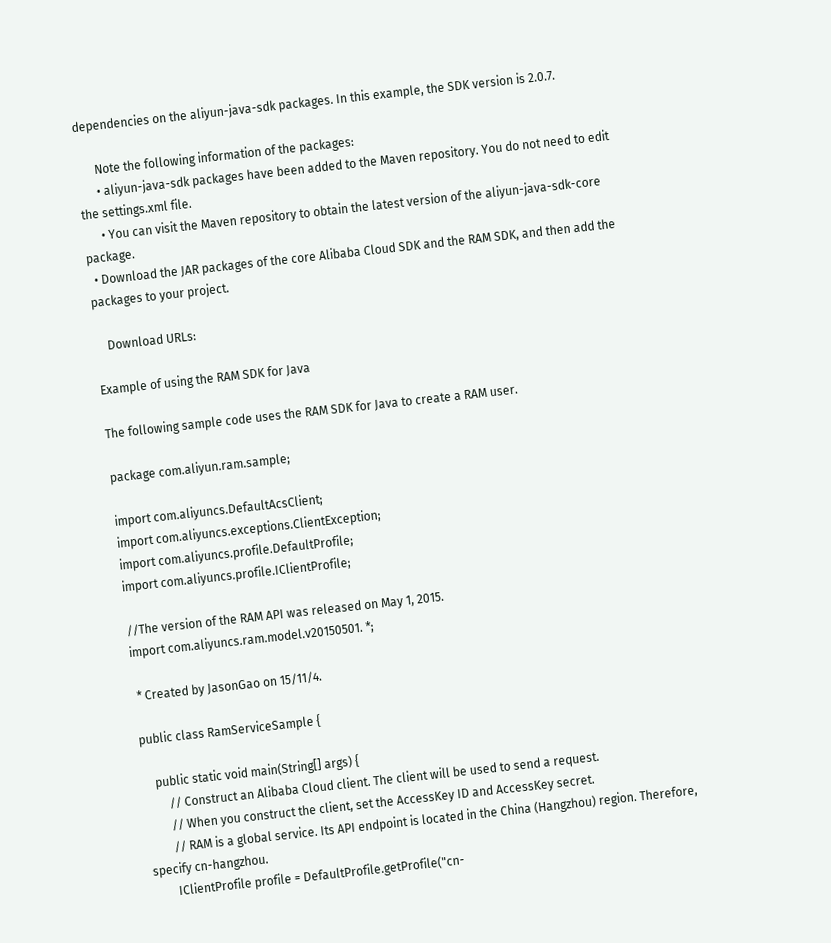dependencies on the aliyun-java-sdk packages. In this example, the SDK version is 2.0.7.

      Note the following information of the packages:
      • aliyun-java-sdk packages have been added to the Maven repository. You do not need to edit the settings.xml file.
      • You can visit the Maven repository to obtain the latest version of the aliyun-java-sdk-core package.
  • Download the JAR packages of the core Alibaba Cloud SDK and the RAM SDK, and then add the packages to your project.

    Download URLs:

Example of using the RAM SDK for Java

The following sample code uses the RAM SDK for Java to create a RAM user.

package com.aliyun.ram.sample;

import com.aliyuncs.DefaultAcsClient;
import com.aliyuncs.exceptions.ClientException;
import com.aliyuncs.profile.DefaultProfile;
import com.aliyuncs.profile.IClientProfile;

//The version of the RAM API was released on May 1, 2015.
import com.aliyuncs.ram.model.v20150501. *;

 * Created by JasonGao on 15/11/4.

public class RamServiceSample {

    public static void main(String[] args) {
        // Construct an Alibaba Cloud client. The client will be used to send a request.
        // When you construct the client, set the AccessKey ID and AccessKey secret.
        // RAM is a global service. Its API endpoint is located in the China (Hangzhou) region. Therefore, specify cn-hangzhou.
        IClientProfile profile = DefaultProfile.getProfile("cn-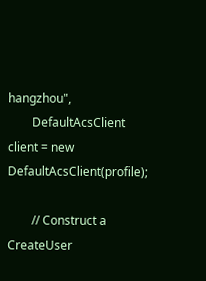hangzhou",
        DefaultAcsClient client = new DefaultAcsClient(profile);

        // Construct a CreateUser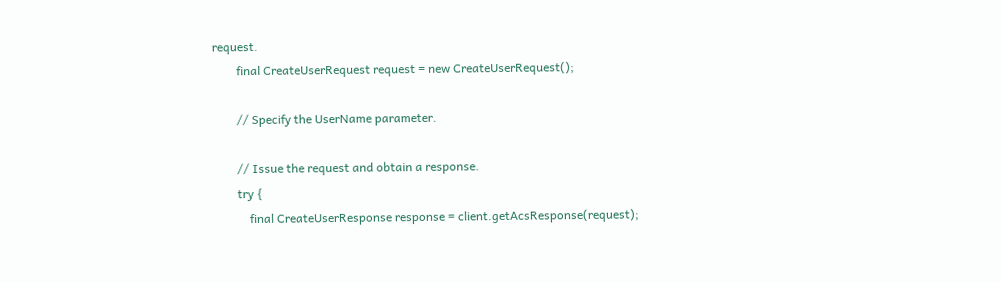request.
        final CreateUserRequest request = new CreateUserRequest();

        // Specify the UserName parameter.

        // Issue the request and obtain a response.
        try {
            final CreateUserResponse response = client.getAcsResponse(request);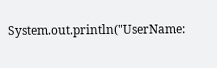System.out.println("UserName: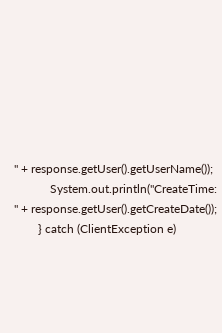" + response.getUser().getUserName());
            System.out.println("CreateTime: " + response.getUser().getCreateDate());
        } catch (ClientException e)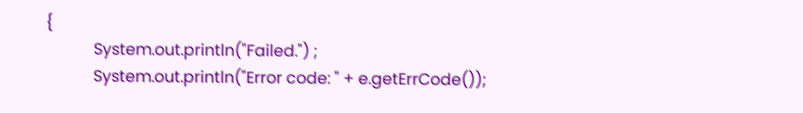{
            System.out.println("Failed.") ;
            System.out.println("Error code: " + e.getErrCode());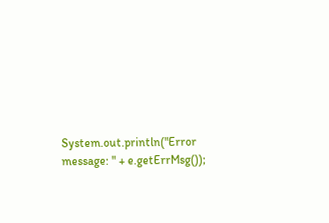System.out.println("Error message: " + e.getErrMsg());